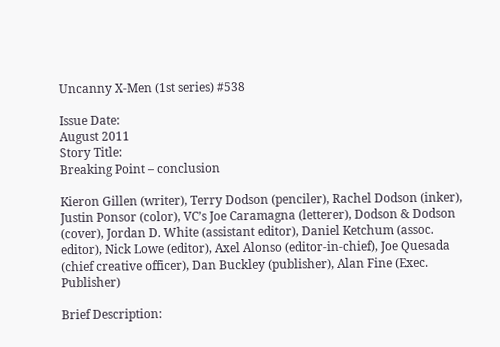Uncanny X-Men (1st series) #538

Issue Date:
August 2011
Story Title:
Breaking Point – conclusion

Kieron Gillen (writer), Terry Dodson (penciler), Rachel Dodson (inker), Justin Ponsor (color), VC’s Joe Caramagna (letterer), Dodson & Dodson (cover), Jordan D. White (assistant editor), Daniel Ketchum (assoc. editor), Nick Lowe (editor), Axel Alonso (editor-in-chief), Joe Quesada (chief creative officer), Dan Buckley (publisher), Alan Fine (Exec. Publisher)

Brief Description: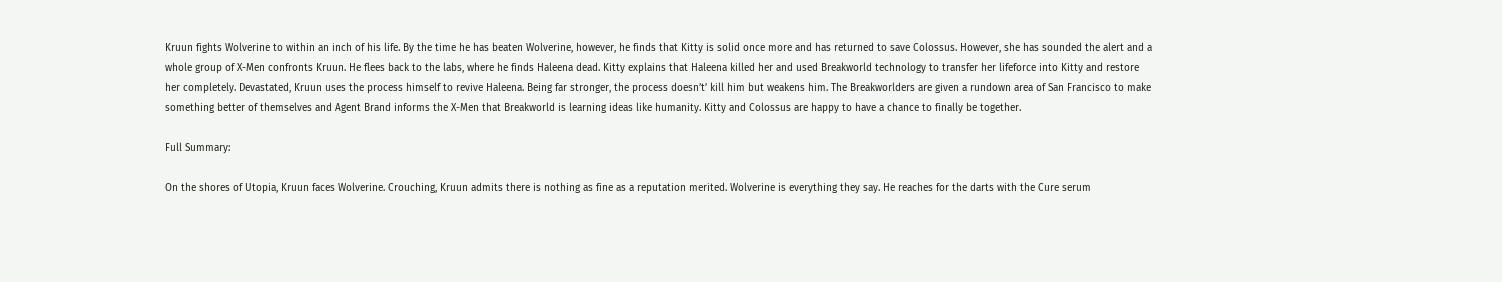Kruun fights Wolverine to within an inch of his life. By the time he has beaten Wolverine, however, he finds that Kitty is solid once more and has returned to save Colossus. However, she has sounded the alert and a whole group of X-Men confronts Kruun. He flees back to the labs, where he finds Haleena dead. Kitty explains that Haleena killed her and used Breakworld technology to transfer her lifeforce into Kitty and restore her completely. Devastated, Kruun uses the process himself to revive Haleena. Being far stronger, the process doesn’t’ kill him but weakens him. The Breakworlders are given a rundown area of San Francisco to make something better of themselves and Agent Brand informs the X-Men that Breakworld is learning ideas like humanity. Kitty and Colossus are happy to have a chance to finally be together.

Full Summary:

On the shores of Utopia, Kruun faces Wolverine. Crouching, Kruun admits there is nothing as fine as a reputation merited. Wolverine is everything they say. He reaches for the darts with the Cure serum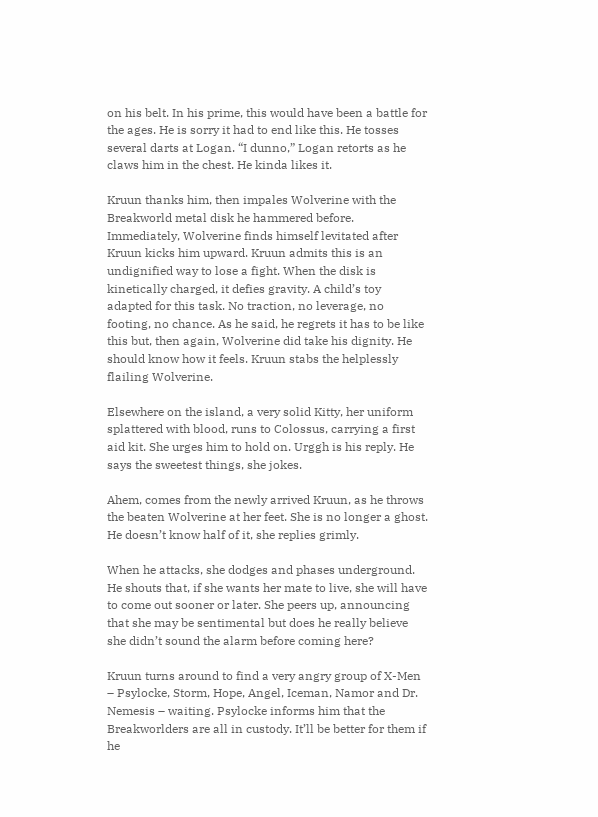on his belt. In his prime, this would have been a battle for the ages. He is sorry it had to end like this. He tosses several darts at Logan. “I dunno,” Logan retorts as he claws him in the chest. He kinda likes it.

Kruun thanks him, then impales Wolverine with the Breakworld metal disk he hammered before. Immediately, Wolverine finds himself levitated after Kruun kicks him upward. Kruun admits this is an undignified way to lose a fight. When the disk is kinetically charged, it defies gravity. A child’s toy adapted for this task. No traction, no leverage, no footing, no chance. As he said, he regrets it has to be like this but, then again, Wolverine did take his dignity. He should know how it feels. Kruun stabs the helplessly flailing Wolverine.

Elsewhere on the island, a very solid Kitty, her uniform splattered with blood, runs to Colossus, carrying a first aid kit. She urges him to hold on. Urggh is his reply. He says the sweetest things, she jokes.

Ahem, comes from the newly arrived Kruun, as he throws the beaten Wolverine at her feet. She is no longer a ghost. He doesn’t know half of it, she replies grimly.

When he attacks, she dodges and phases underground. He shouts that, if she wants her mate to live, she will have to come out sooner or later. She peers up, announcing that she may be sentimental but does he really believe she didn’t sound the alarm before coming here?

Kruun turns around to find a very angry group of X-Men – Psylocke, Storm, Hope, Angel, Iceman, Namor and Dr. Nemesis – waiting. Psylocke informs him that the Breakworlders are all in custody. It’ll be better for them if he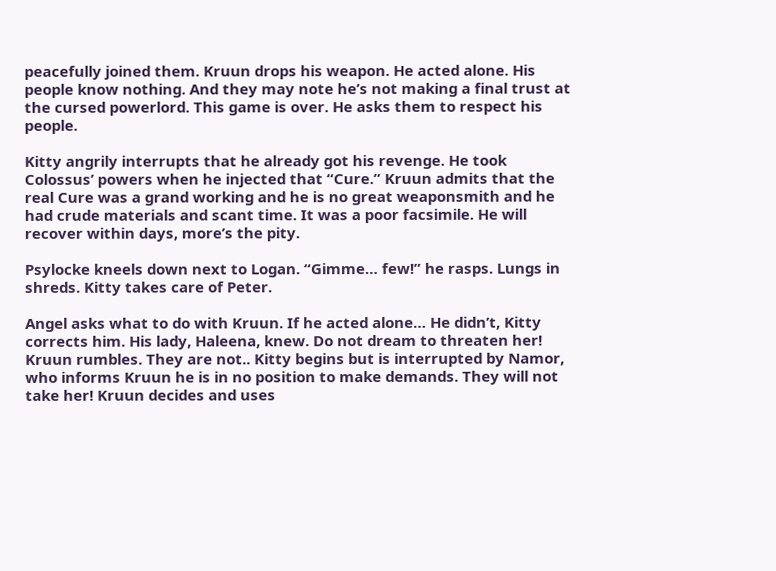peacefully joined them. Kruun drops his weapon. He acted alone. His people know nothing. And they may note he’s not making a final trust at the cursed powerlord. This game is over. He asks them to respect his people.

Kitty angrily interrupts that he already got his revenge. He took Colossus’ powers when he injected that “Cure.” Kruun admits that the real Cure was a grand working and he is no great weaponsmith and he had crude materials and scant time. It was a poor facsimile. He will recover within days, more’s the pity.

Psylocke kneels down next to Logan. “Gimme… few!” he rasps. Lungs in shreds. Kitty takes care of Peter.

Angel asks what to do with Kruun. If he acted alone… He didn’t, Kitty corrects him. His lady, Haleena, knew. Do not dream to threaten her! Kruun rumbles. They are not.. Kitty begins but is interrupted by Namor, who informs Kruun he is in no position to make demands. They will not take her! Kruun decides and uses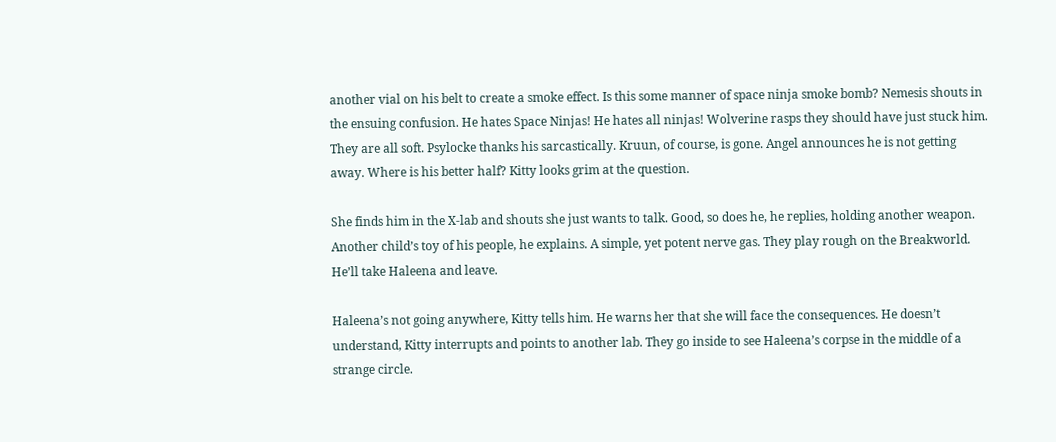another vial on his belt to create a smoke effect. Is this some manner of space ninja smoke bomb? Nemesis shouts in the ensuing confusion. He hates Space Ninjas! He hates all ninjas! Wolverine rasps they should have just stuck him. They are all soft. Psylocke thanks his sarcastically. Kruun, of course, is gone. Angel announces he is not getting away. Where is his better half? Kitty looks grim at the question.

She finds him in the X-lab and shouts she just wants to talk. Good, so does he, he replies, holding another weapon. Another child’s toy of his people, he explains. A simple, yet potent nerve gas. They play rough on the Breakworld. He’ll take Haleena and leave.

Haleena’s not going anywhere, Kitty tells him. He warns her that she will face the consequences. He doesn’t understand, Kitty interrupts and points to another lab. They go inside to see Haleena’s corpse in the middle of a strange circle.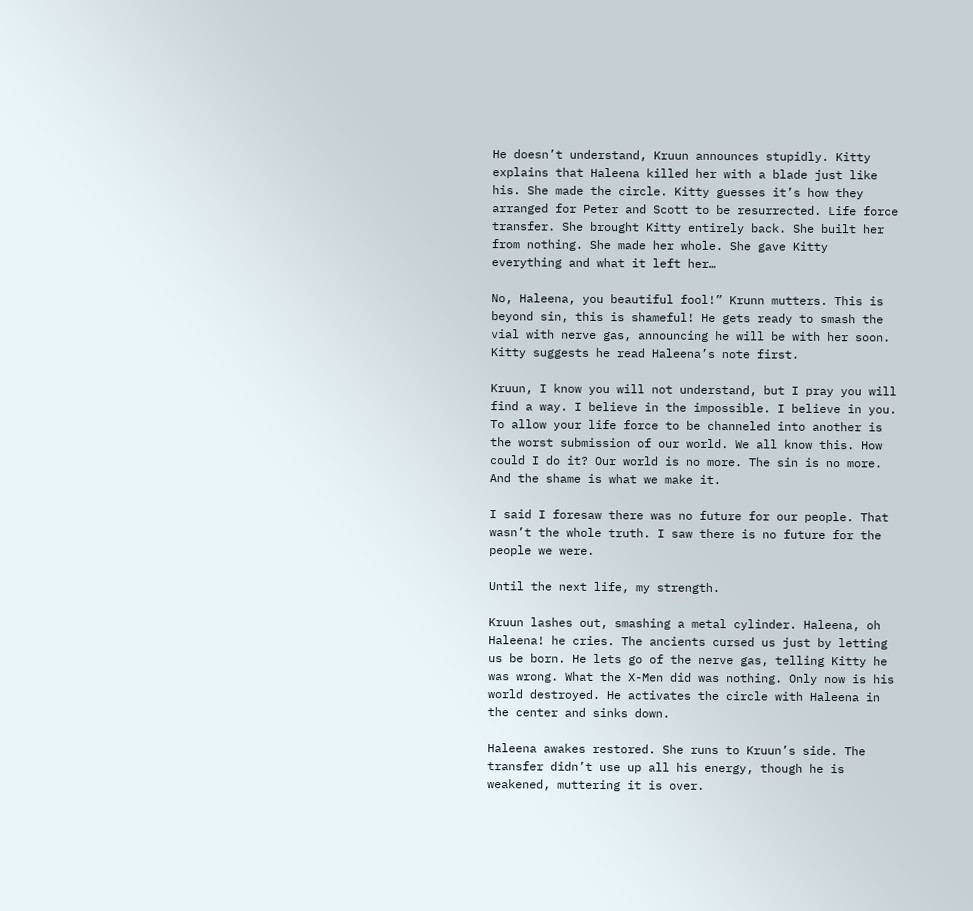He doesn’t understand, Kruun announces stupidly. Kitty explains that Haleena killed her with a blade just like his. She made the circle. Kitty guesses it’s how they arranged for Peter and Scott to be resurrected. Life force transfer. She brought Kitty entirely back. She built her from nothing. She made her whole. She gave Kitty everything and what it left her…

No, Haleena, you beautiful fool!” Krunn mutters. This is beyond sin, this is shameful! He gets ready to smash the vial with nerve gas, announcing he will be with her soon. Kitty suggests he read Haleena’s note first.

Kruun, I know you will not understand, but I pray you will find a way. I believe in the impossible. I believe in you. To allow your life force to be channeled into another is the worst submission of our world. We all know this. How could I do it? Our world is no more. The sin is no more. And the shame is what we make it.

I said I foresaw there was no future for our people. That wasn’t the whole truth. I saw there is no future for the people we were.

Until the next life, my strength.

Kruun lashes out, smashing a metal cylinder. Haleena, oh Haleena! he cries. The ancients cursed us just by letting us be born. He lets go of the nerve gas, telling Kitty he was wrong. What the X-Men did was nothing. Only now is his world destroyed. He activates the circle with Haleena in the center and sinks down.

Haleena awakes restored. She runs to Kruun’s side. The transfer didn’t use up all his energy, though he is weakened, muttering it is over.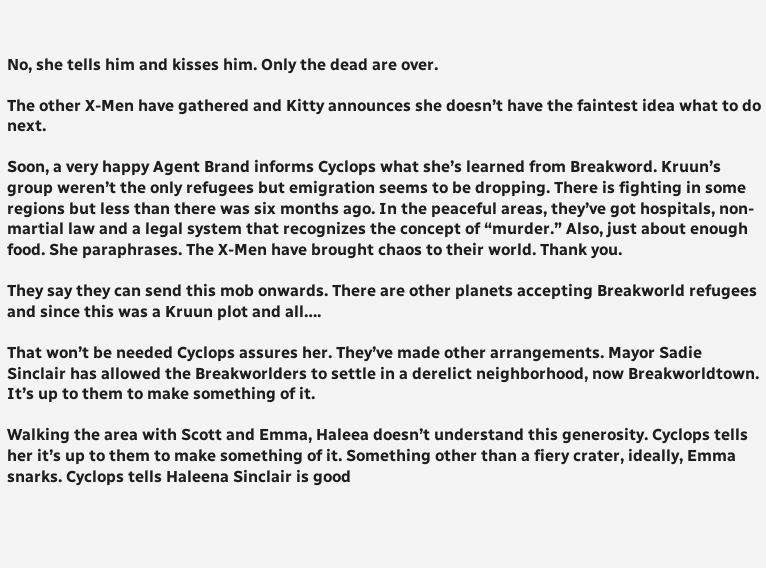No, she tells him and kisses him. Only the dead are over.

The other X-Men have gathered and Kitty announces she doesn’t have the faintest idea what to do next.

Soon, a very happy Agent Brand informs Cyclops what she’s learned from Breakword. Kruun’s group weren’t the only refugees but emigration seems to be dropping. There is fighting in some regions but less than there was six months ago. In the peaceful areas, they’ve got hospitals, non-martial law and a legal system that recognizes the concept of “murder.” Also, just about enough food. She paraphrases. The X-Men have brought chaos to their world. Thank you.

They say they can send this mob onwards. There are other planets accepting Breakworld refugees and since this was a Kruun plot and all….

That won’t be needed Cyclops assures her. They’ve made other arrangements. Mayor Sadie Sinclair has allowed the Breakworlders to settle in a derelict neighborhood, now Breakworldtown. It’s up to them to make something of it.

Walking the area with Scott and Emma, Haleea doesn’t understand this generosity. Cyclops tells her it’s up to them to make something of it. Something other than a fiery crater, ideally, Emma snarks. Cyclops tells Haleena Sinclair is good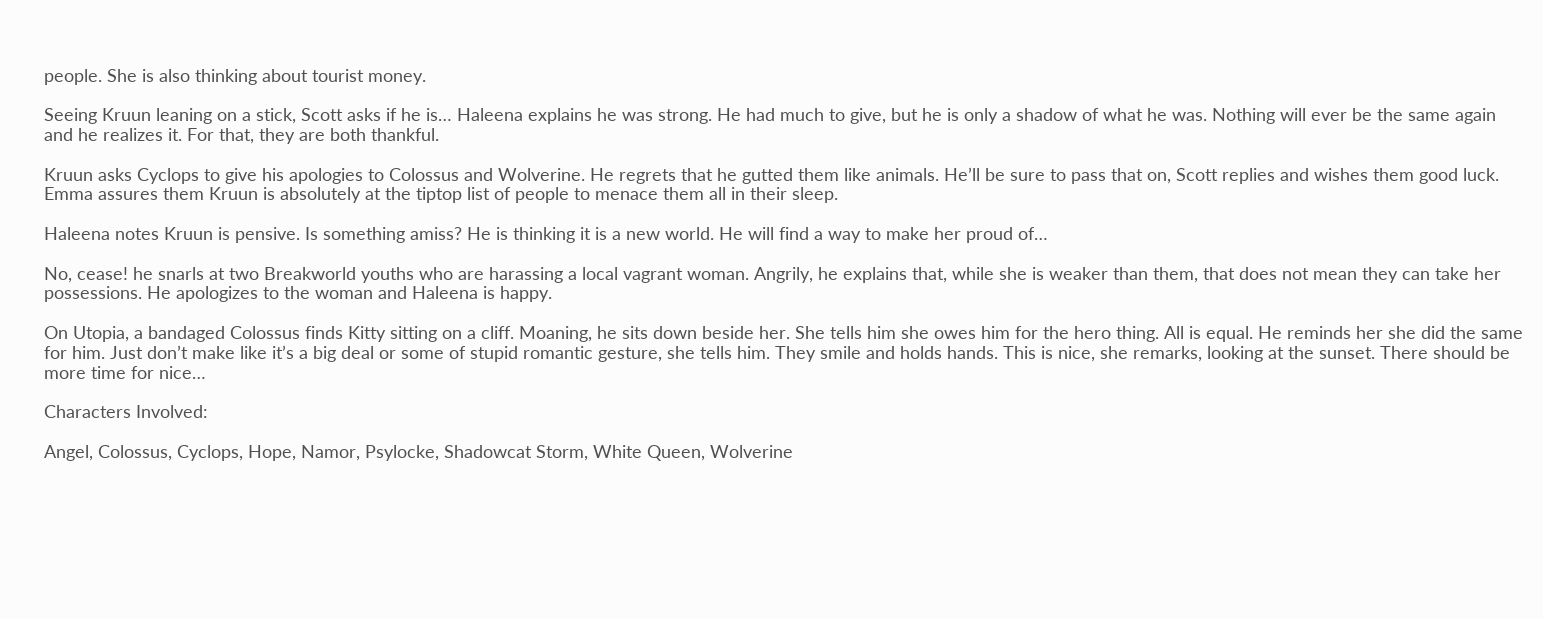people. She is also thinking about tourist money.

Seeing Kruun leaning on a stick, Scott asks if he is… Haleena explains he was strong. He had much to give, but he is only a shadow of what he was. Nothing will ever be the same again and he realizes it. For that, they are both thankful.

Kruun asks Cyclops to give his apologies to Colossus and Wolverine. He regrets that he gutted them like animals. He’ll be sure to pass that on, Scott replies and wishes them good luck. Emma assures them Kruun is absolutely at the tiptop list of people to menace them all in their sleep.

Haleena notes Kruun is pensive. Is something amiss? He is thinking it is a new world. He will find a way to make her proud of…

No, cease! he snarls at two Breakworld youths who are harassing a local vagrant woman. Angrily, he explains that, while she is weaker than them, that does not mean they can take her possessions. He apologizes to the woman and Haleena is happy.

On Utopia, a bandaged Colossus finds Kitty sitting on a cliff. Moaning, he sits down beside her. She tells him she owes him for the hero thing. All is equal. He reminds her she did the same for him. Just don’t make like it’s a big deal or some of stupid romantic gesture, she tells him. They smile and holds hands. This is nice, she remarks, looking at the sunset. There should be more time for nice…

Characters Involved:

Angel, Colossus, Cyclops, Hope, Namor, Psylocke, Shadowcat Storm, White Queen, Wolverine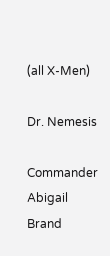(all X-Men)

Dr. Nemesis

Commander Abigail Brand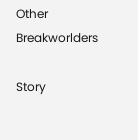Other Breakworlders

Story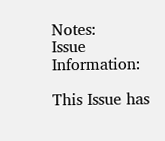Notes:
Issue Information:

This Issue has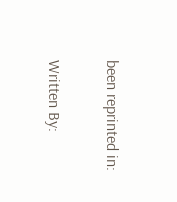been reprinted in:

Written By: